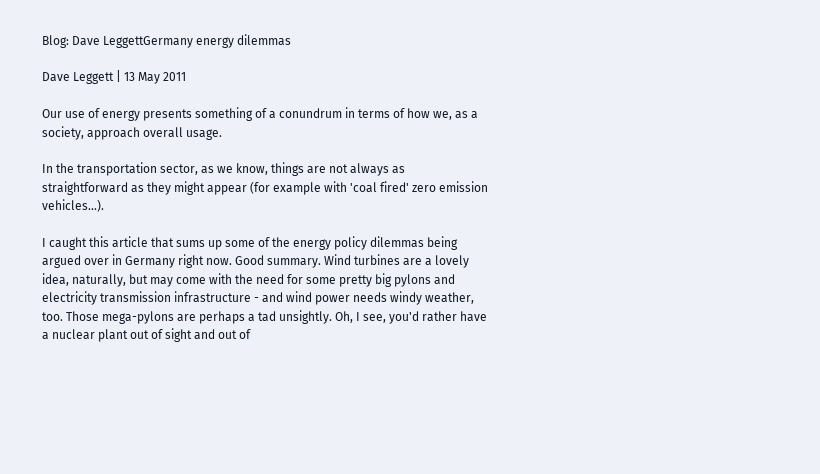Blog: Dave LeggettGermany energy dilemmas

Dave Leggett | 13 May 2011

Our use of energy presents something of a conundrum in terms of how we, as a society, approach overall usage.

In the transportation sector, as we know, things are not always as straightforward as they might appear (for example with 'coal fired' zero emission vehicles...).

I caught this article that sums up some of the energy policy dilemmas being argued over in Germany right now. Good summary. Wind turbines are a lovely idea, naturally, but may come with the need for some pretty big pylons and electricity transmission infrastructure - and wind power needs windy weather, too. Those mega-pylons are perhaps a tad unsightly. Oh, I see, you'd rather have a nuclear plant out of sight and out of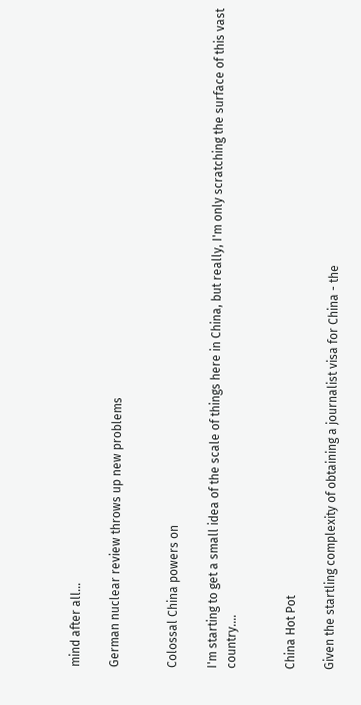mind after all...

German nuclear review throws up new problems


Colossal China powers on

I'm starting to get a small idea of the scale of things here in China, but really, I'm only scratching the surface of this vast country....


China Hot Pot

Given the startling complexity of obtaining a journalist visa for China - the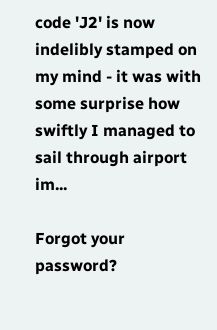code 'J2' is now indelibly stamped on my mind - it was with some surprise how swiftly I managed to sail through airport im...

Forgot your password?